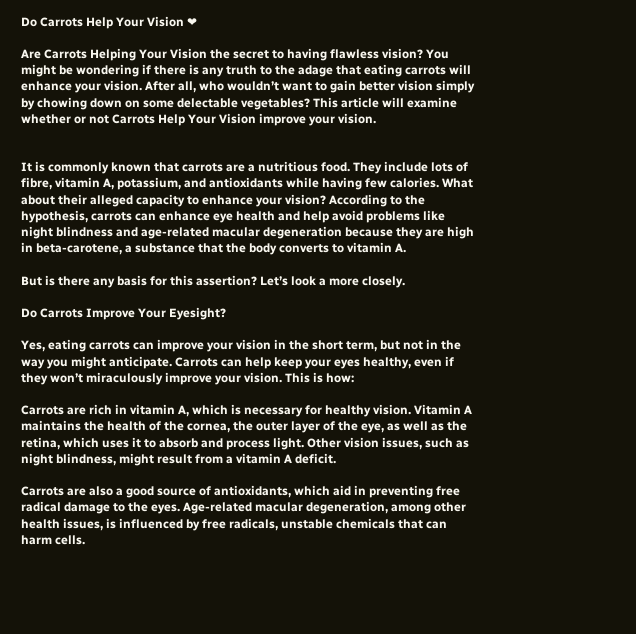Do Carrots Help Your Vision ❤

Are Carrots Helping Your Vision the secret to having flawless vision? You might be wondering if there is any truth to the adage that eating carrots will enhance your vision. After all, who wouldn’t want to gain better vision simply by chowing down on some delectable vegetables? This article will examine whether or not Carrots Help Your Vision improve your vision.


It is commonly known that carrots are a nutritious food. They include lots of fibre, vitamin A, potassium, and antioxidants while having few calories. What about their alleged capacity to enhance your vision? According to the hypothesis, carrots can enhance eye health and help avoid problems like night blindness and age-related macular degeneration because they are high in beta-carotene, a substance that the body converts to vitamin A.

But is there any basis for this assertion? Let’s look a more closely.

Do Carrots Improve Your Eyesight?

Yes, eating carrots can improve your vision in the short term, but not in the way you might anticipate. Carrots can help keep your eyes healthy, even if they won’t miraculously improve your vision. This is how:

Carrots are rich in vitamin A, which is necessary for healthy vision. Vitamin A maintains the health of the cornea, the outer layer of the eye, as well as the retina, which uses it to absorb and process light. Other vision issues, such as night blindness, might result from a vitamin A deficit.

Carrots are also a good source of antioxidants, which aid in preventing free radical damage to the eyes. Age-related macular degeneration, among other health issues, is influenced by free radicals, unstable chemicals that can harm cells.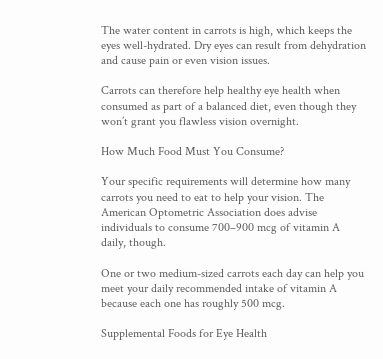The water content in carrots is high, which keeps the eyes well-hydrated. Dry eyes can result from dehydration and cause pain or even vision issues.

Carrots can therefore help healthy eye health when consumed as part of a balanced diet, even though they won’t grant you flawless vision overnight.

How Much Food Must You Consume?

Your specific requirements will determine how many carrots you need to eat to help your vision. The American Optometric Association does advise individuals to consume 700–900 mcg of vitamin A daily, though.

One or two medium-sized carrots each day can help you meet your daily recommended intake of vitamin A because each one has roughly 500 mcg.

Supplemental Foods for Eye Health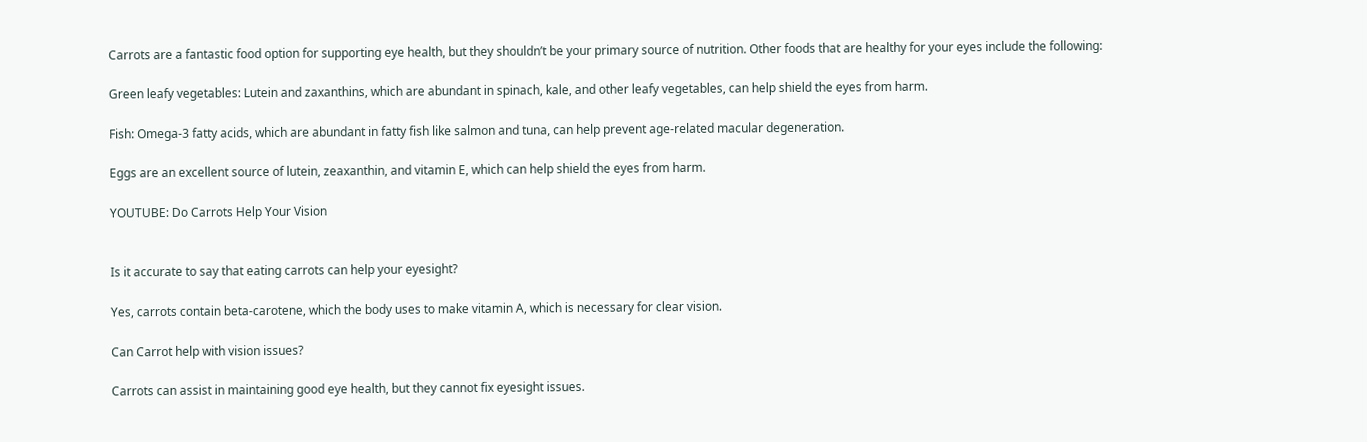Carrots are a fantastic food option for supporting eye health, but they shouldn’t be your primary source of nutrition. Other foods that are healthy for your eyes include the following:

Green leafy vegetables: Lutein and zaxanthins, which are abundant in spinach, kale, and other leafy vegetables, can help shield the eyes from harm.

Fish: Omega-3 fatty acids, which are abundant in fatty fish like salmon and tuna, can help prevent age-related macular degeneration.

Eggs are an excellent source of lutein, zeaxanthin, and vitamin E, which can help shield the eyes from harm.

YOUTUBE: Do Carrots Help Your Vision


Is it accurate to say that eating carrots can help your eyesight?

Yes, carrots contain beta-carotene, which the body uses to make vitamin A, which is necessary for clear vision.

Can Carrot help with vision issues?

Carrots can assist in maintaining good eye health, but they cannot fix eyesight issues.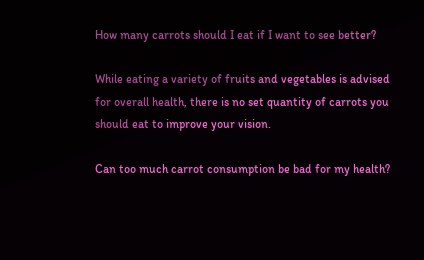How many carrots should I eat if I want to see better?

While eating a variety of fruits and vegetables is advised for overall health, there is no set quantity of carrots you should eat to improve your vision.

Can too much carrot consumption be bad for my health?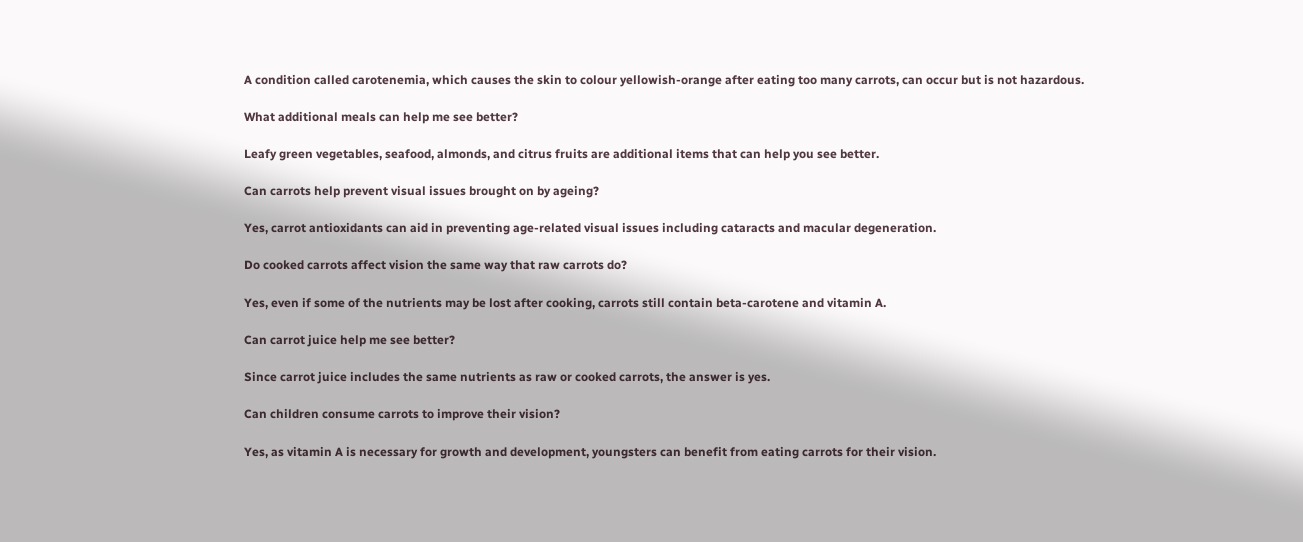A condition called carotenemia, which causes the skin to colour yellowish-orange after eating too many carrots, can occur but is not hazardous.

What additional meals can help me see better?

Leafy green vegetables, seafood, almonds, and citrus fruits are additional items that can help you see better.

Can carrots help prevent visual issues brought on by ageing?

Yes, carrot antioxidants can aid in preventing age-related visual issues including cataracts and macular degeneration.

Do cooked carrots affect vision the same way that raw carrots do?

Yes, even if some of the nutrients may be lost after cooking, carrots still contain beta-carotene and vitamin A.

Can carrot juice help me see better?

Since carrot juice includes the same nutrients as raw or cooked carrots, the answer is yes.

Can children consume carrots to improve their vision?

Yes, as vitamin A is necessary for growth and development, youngsters can benefit from eating carrots for their vision.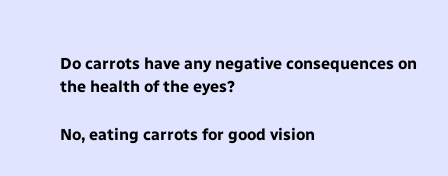Do carrots have any negative consequences on the health of the eyes?

No, eating carrots for good vision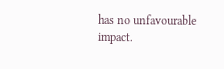has no unfavourable impact.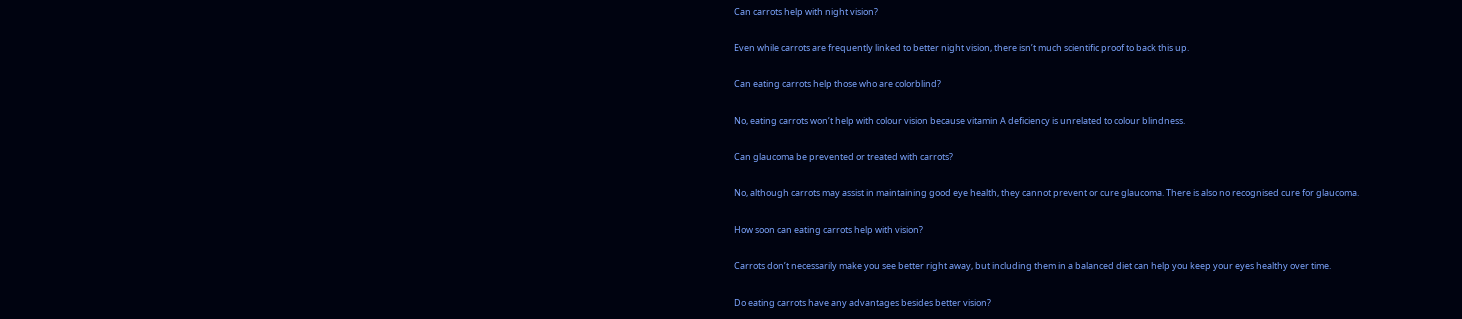Can carrots help with night vision?

Even while carrots are frequently linked to better night vision, there isn’t much scientific proof to back this up.

Can eating carrots help those who are colorblind?

No, eating carrots won’t help with colour vision because vitamin A deficiency is unrelated to colour blindness.

Can glaucoma be prevented or treated with carrots?

No, although carrots may assist in maintaining good eye health, they cannot prevent or cure glaucoma. There is also no recognised cure for glaucoma.

How soon can eating carrots help with vision?

Carrots don’t necessarily make you see better right away, but including them in a balanced diet can help you keep your eyes healthy over time.

Do eating carrots have any advantages besides better vision?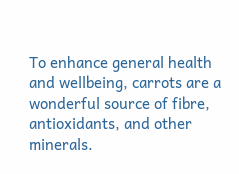To enhance general health and wellbeing, carrots are a wonderful source of fibre, antioxidants, and other minerals.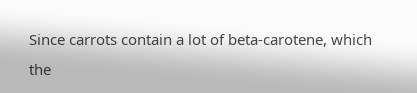Since carrots contain a lot of beta-carotene, which the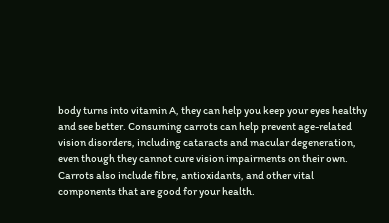body turns into vitamin A, they can help you keep your eyes healthy and see better. Consuming carrots can help prevent age-related vision disorders, including cataracts and macular degeneration, even though they cannot cure vision impairments on their own. Carrots also include fibre, antioxidants, and other vital components that are good for your health.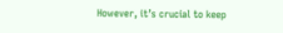However, it’s crucial to keep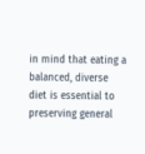in mind that eating a balanced, diverse diet is essential to preserving general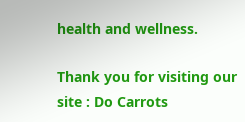health and wellness.

Thank you for visiting our site : Do Carrots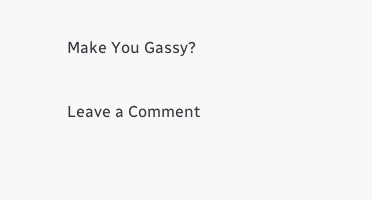Make You Gassy?

Leave a Comment